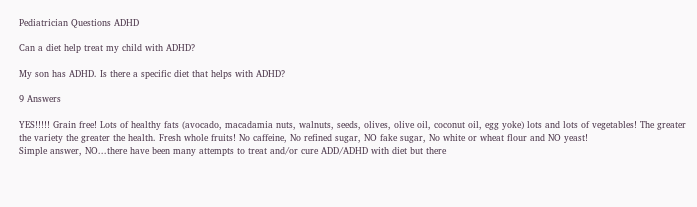Pediatrician Questions ADHD

Can a diet help treat my child with ADHD?

My son has ADHD. Is there a specific diet that helps with ADHD?

9 Answers

YES!!!!! Grain free! Lots of healthy fats (avocado, macadamia nuts, walnuts, seeds, olives, olive oil, coconut oil, egg yoke) lots and lots of vegetables! The greater the variety the greater the health. Fresh whole fruits! No caffeine, No refined sugar, NO fake sugar, No white or wheat flour and NO yeast!
Simple answer, NO...there have been many attempts to treat and/or cure ADD/ADHD with diet but there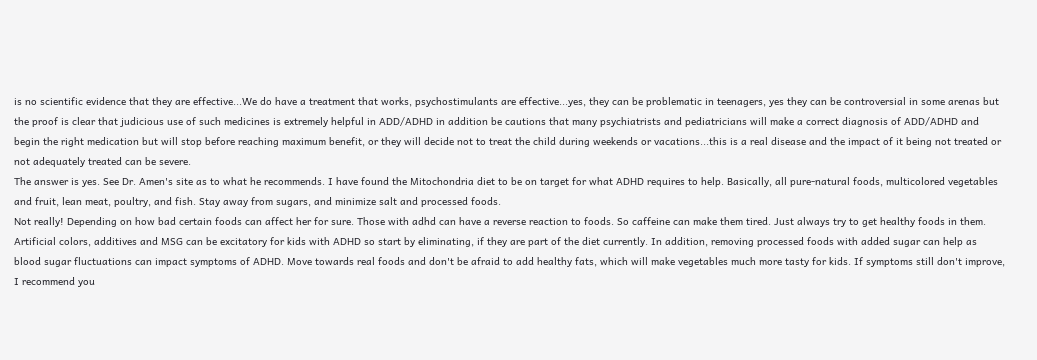is no scientific evidence that they are effective...We do have a treatment that works, psychostimulants are effective...yes, they can be problematic in teenagers, yes they can be controversial in some arenas but the proof is clear that judicious use of such medicines is extremely helpful in ADD/ADHD in addition be cautions that many psychiatrists and pediatricians will make a correct diagnosis of ADD/ADHD and begin the right medication but will stop before reaching maximum benefit, or they will decide not to treat the child during weekends or vacations...this is a real disease and the impact of it being not treated or not adequately treated can be severe.
The answer is yes. See Dr. Amen's site as to what he recommends. I have found the Mitochondria diet to be on target for what ADHD requires to help. Basically, all pure-natural foods, multicolored vegetables and fruit, lean meat, poultry, and fish. Stay away from sugars, and minimize salt and processed foods.
Not really! Depending on how bad certain foods can affect her for sure. Those with adhd can have a reverse reaction to foods. So caffeine can make them tired. Just always try to get healthy foods in them.
Artificial colors, additives and MSG can be excitatory for kids with ADHD so start by eliminating, if they are part of the diet currently. In addition, removing processed foods with added sugar can help as blood sugar fluctuations can impact symptoms of ADHD. Move towards real foods and don't be afraid to add healthy fats, which will make vegetables much more tasty for kids. If symptoms still don't improve, I recommend you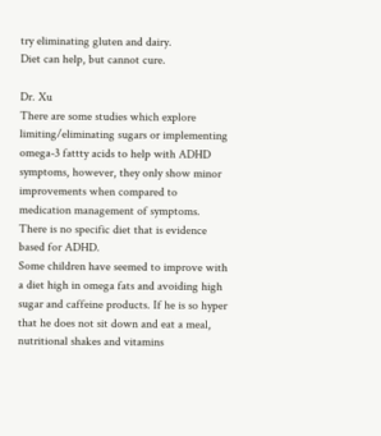try eliminating gluten and dairy.
Diet can help, but cannot cure.

Dr. Xu
There are some studies which explore limiting/eliminating sugars or implementing omega-3 fattty acids to help with ADHD symptoms, however, they only show minor improvements when compared to medication management of symptoms. There is no specific diet that is evidence based for ADHD.
Some children have seemed to improve with a diet high in omega fats and avoiding high sugar and caffeine products. If he is so hyper that he does not sit down and eat a meal, nutritional shakes and vitamins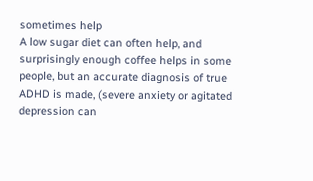sometimes help
A low sugar diet can often help, and surprisingly enough coffee helps in some people, but an accurate diagnosis of true ADHD is made, (severe anxiety or agitated depression can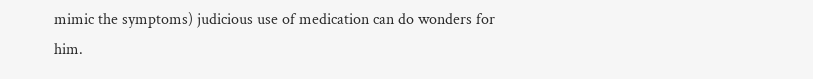mimic the symptoms) judicious use of medication can do wonders for him.